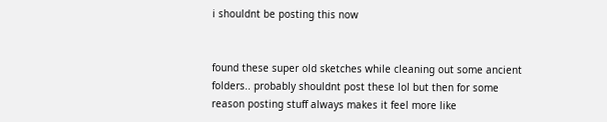i shouldnt be posting this now


found these super old sketches while cleaning out some ancient folders.. probably shouldnt post these lol but then for some reason posting stuff always makes it feel more like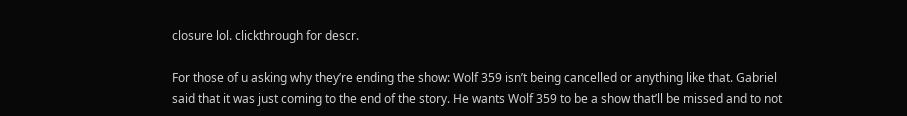closure lol. clickthrough for descr.

For those of u asking why they’re ending the show: Wolf 359 isn’t being cancelled or anything like that. Gabriel said that it was just coming to the end of the story. He wants Wolf 359 to be a show that’ll be missed and to not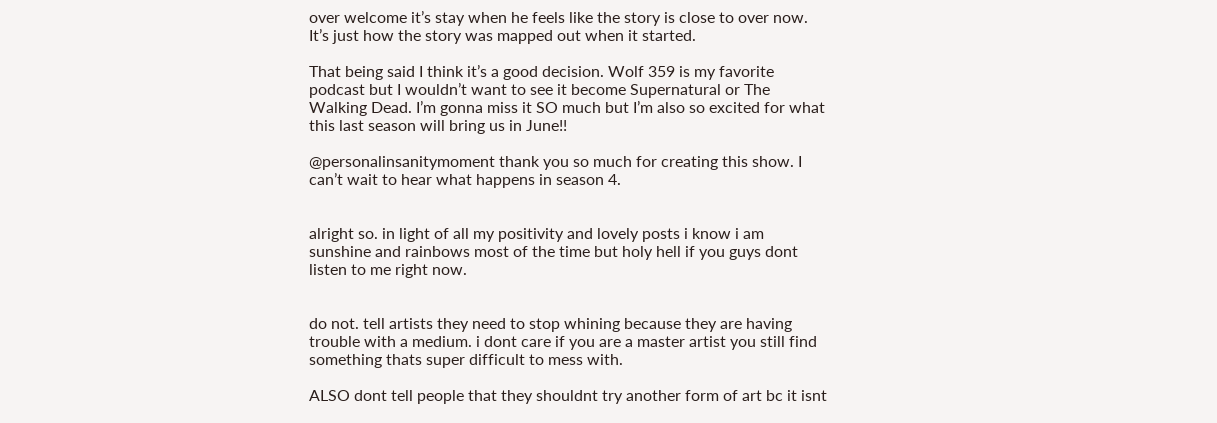over welcome it’s stay when he feels like the story is close to over now. It’s just how the story was mapped out when it started.

That being said I think it’s a good decision. Wolf 359 is my favorite podcast but I wouldn’t want to see it become Supernatural or The Walking Dead. I’m gonna miss it SO much but I’m also so excited for what this last season will bring us in June!!

@personalinsanitymoment thank you so much for creating this show. I can’t wait to hear what happens in season 4.


alright so. in light of all my positivity and lovely posts i know i am sunshine and rainbows most of the time but holy hell if you guys dont listen to me right now.


do not. tell artists they need to stop whining because they are having trouble with a medium. i dont care if you are a master artist you still find something thats super difficult to mess with.

ALSO dont tell people that they shouldnt try another form of art bc it isnt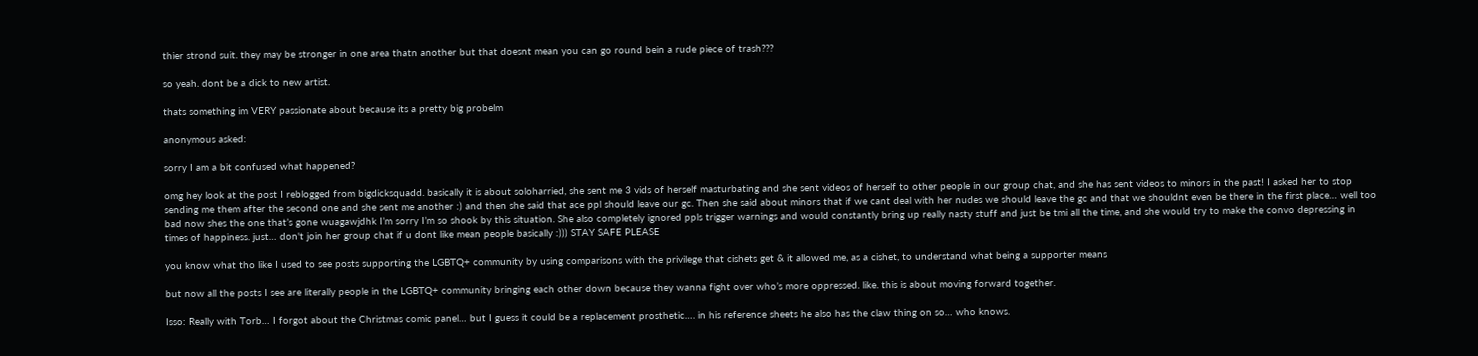thier strond suit. they may be stronger in one area thatn another but that doesnt mean you can go round bein a rude piece of trash???

so yeah. dont be a dick to new artist.

thats something im VERY passionate about because its a pretty big probelm

anonymous asked:

sorry I am a bit confused what happened?

omg hey look at the post I reblogged from bigdicksquadd. basically it is about soloharried, she sent me 3 vids of herself masturbating and she sent videos of herself to other people in our group chat, and she has sent videos to minors in the past! I asked her to stop sending me them after the second one and she sent me another :) and then she said that ace ppl should leave our gc. Then she said about minors that if we cant deal with her nudes we should leave the gc and that we shouldnt even be there in the first place… well too bad now shes the one that’s gone wuagawjdhk I’m sorry I’m so shook by this situation. She also completely ignored ppls trigger warnings and would constantly bring up really nasty stuff and just be tmi all the time, and she would try to make the convo depressing in times of happiness. just… don't join her group chat if u dont like mean people basically :))) STAY SAFE PLEASE

you know what tho like I used to see posts supporting the LGBTQ+ community by using comparisons with the privilege that cishets get & it allowed me, as a cishet, to understand what being a supporter means

but now all the posts I see are literally people in the LGBTQ+ community bringing each other down because they wanna fight over who’s more oppressed. like. this is about moving forward together.

Isso: Really with Torb… I forgot about the Christmas comic panel… but I guess it could be a replacement prosthetic…. in his reference sheets he also has the claw thing on so… who knows.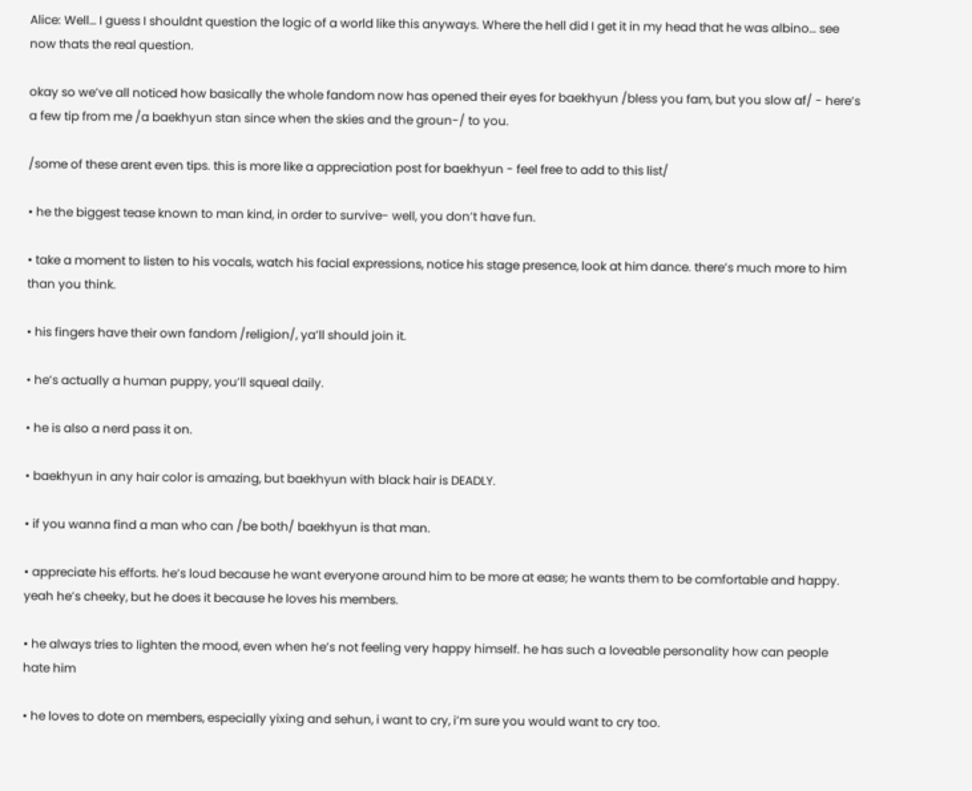Alice: Well… I guess I shouldnt question the logic of a world like this anyways. Where the hell did I get it in my head that he was albino… see now thats the real question.

okay so we’ve all noticed how basically the whole fandom now has opened their eyes for baekhyun /bless you fam, but you slow af/ - here’s a few tip from me /a baekhyun stan since when the skies and the groun-/ to you.

/some of these arent even tips. this is more like a appreciation post for baekhyun - feel free to add to this list/

• he the biggest tease known to man kind, in order to survive- well, you don’t have fun.

• take a moment to listen to his vocals, watch his facial expressions, notice his stage presence, look at him dance. there’s much more to him than you think.

• his fingers have their own fandom /religion/, ya’ll should join it.

• he’s actually a human puppy, you’ll squeal daily.

• he is also a nerd pass it on.

• baekhyun in any hair color is amazing, but baekhyun with black hair is DEADLY.

• if you wanna find a man who can /be both/ baekhyun is that man.

• appreciate his efforts. he’s loud because he want everyone around him to be more at ease; he wants them to be comfortable and happy. yeah he’s cheeky, but he does it because he loves his members.

• he always tries to lighten the mood, even when he’s not feeling very happy himself. he has such a loveable personality how can people hate him

• he loves to dote on members, especially yixing and sehun, i want to cry, i’m sure you would want to cry too.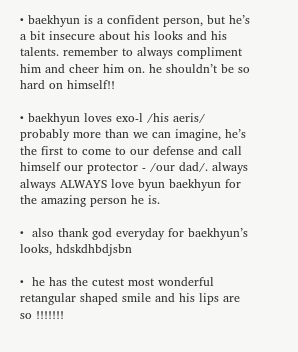• baekhyun is a confident person, but he’s a bit insecure about his looks and his talents. remember to always compliment him and cheer him on. he shouldn’t be so hard on himself!!

• baekhyun loves exo-l /his aeris/ probably more than we can imagine, he’s the first to come to our defense and call himself our protector - /our dad/. always always ALWAYS love byun baekhyun for the amazing person he is.

•  also thank god everyday for baekhyun’s looks, hdskdhbdjsbn

•  he has the cutest most wonderful retangular shaped smile and his lips are so !!!!!!!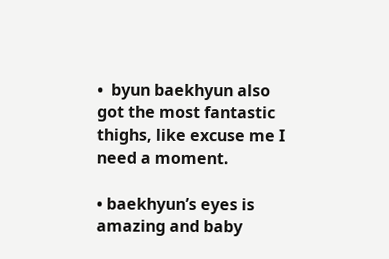•  byun baekhyun also got the most fantastic thighs, like excuse me I need a moment.

• baekhyun’s eyes is amazing and baby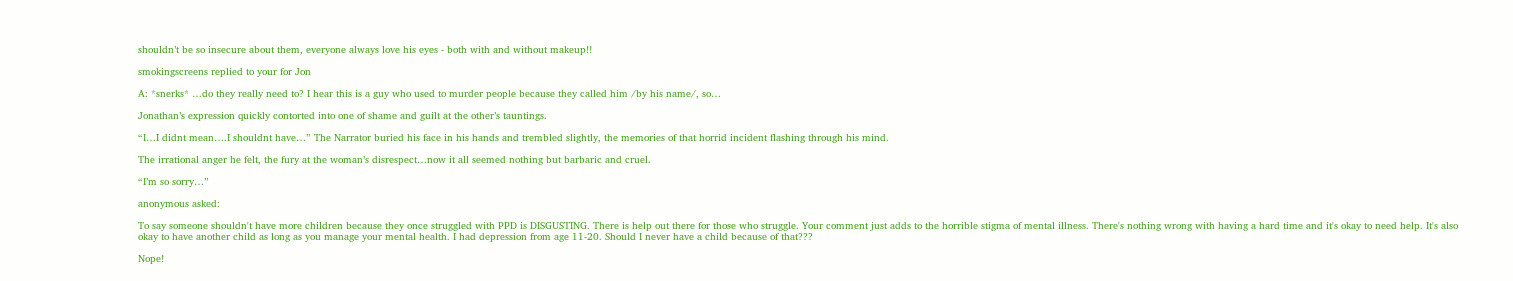shouldn’t be so insecure about them, everyone always love his eyes - both with and without makeup!!

smokingscreens replied to your for Jon

A: *snerks* …do they really need to? I hear this is a guy who used to murder people because they called him /by his name/, so…

Jonathan’s expression quickly contorted into one of shame and guilt at the other’s tauntings.

“I…I didnt mean….I shouldnt have…” The Narrator buried his face in his hands and trembled slightly, the memories of that horrid incident flashing through his mind.

The irrational anger he felt, the fury at the woman’s disrespect…now it all seemed nothing but barbaric and cruel.

“I’m so sorry…”

anonymous asked:

To say someone shouldn't have more children because they once struggled with PPD is DISGUSTING. There is help out there for those who struggle. Your comment just adds to the horrible stigma of mental illness. There's nothing wrong with having a hard time and it's okay to need help. It's also okay to have another child as long as you manage your mental health. I had depression from age 11-20. Should I never have a child because of that???

Nope!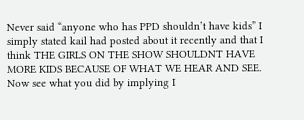Never said “anyone who has PPD shouldn’t have kids” I simply stated kail had posted about it recently and that I think THE GIRLS ON THE SHOW SHOULDNT HAVE MORE KIDS BECAUSE OF WHAT WE HEAR AND SEE.
Now see what you did by implying I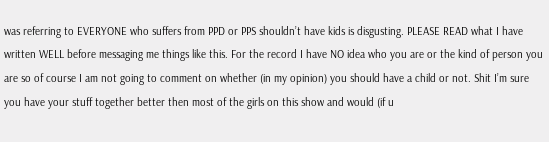was referring to EVERYONE who suffers from PPD or PPS shouldn’t have kids is disgusting. PLEASE READ what I have written WELL before messaging me things like this. For the record I have NO idea who you are or the kind of person you are so of course I am not going to comment on whether (in my opinion) you should have a child or not. Shit I’m sure you have your stuff together better then most of the girls on this show and would (if u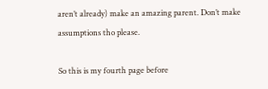aren’t already) make an amazing parent. Don’t make assumptions tho please.

So this is my fourth page before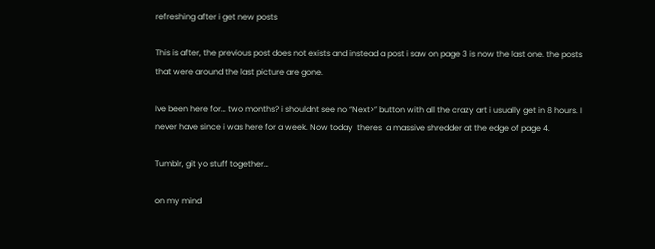refreshing after i get new posts

This is after, the previous post does not exists and instead a post i saw on page 3 is now the last one. the posts that were around the last picture are gone.

Ive been here for… two months? i shouldnt see no “Next>” button with all the crazy art i usually get in 8 hours. I never have since i was here for a week. Now today  theres  a massive shredder at the edge of page 4.

Tumblr, git yo stuff together…

on my mind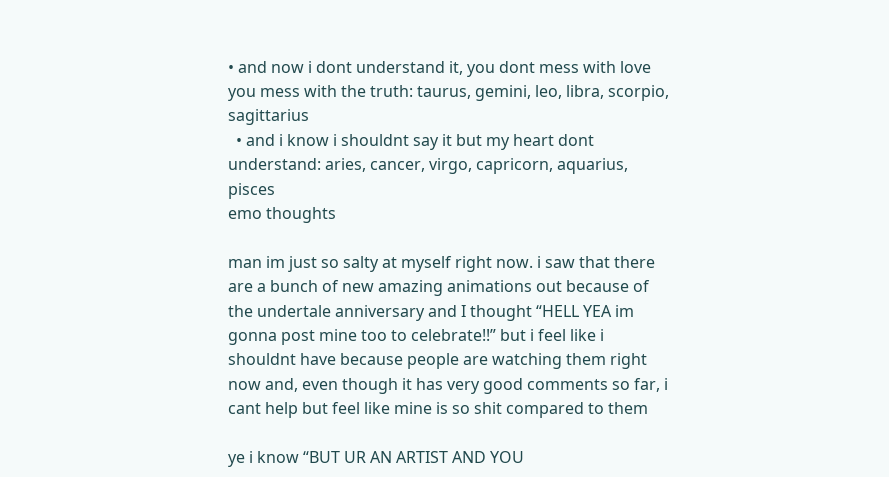• and now i dont understand it, you dont mess with love you mess with the truth: taurus, gemini, leo, libra, scorpio, sagittarius
  • and i know i shouldnt say it but my heart dont understand: aries, cancer, virgo, capricorn, aquarius, pisces
emo thoughts

man im just so salty at myself right now. i saw that there are a bunch of new amazing animations out because of the undertale anniversary and I thought “HELL YEA im gonna post mine too to celebrate!!” but i feel like i shouldnt have because people are watching them right now and, even though it has very good comments so far, i cant help but feel like mine is so shit compared to them

ye i know “BUT UR AN ARTIST AND YOU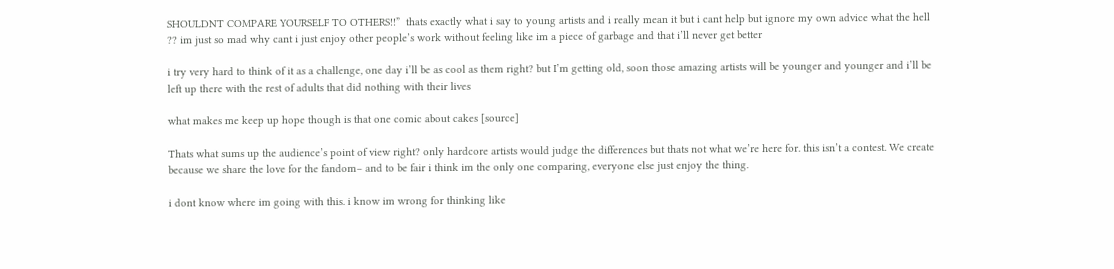SHOULDNT COMPARE YOURSELF TO OTHERS!!”  thats exactly what i say to young artists and i really mean it but i cant help but ignore my own advice what the hell ?? im just so mad why cant i just enjoy other people’s work without feeling like im a piece of garbage and that i’ll never get better

i try very hard to think of it as a challenge, one day i’ll be as cool as them right? but I’m getting old, soon those amazing artists will be younger and younger and i’ll be left up there with the rest of adults that did nothing with their lives

what makes me keep up hope though is that one comic about cakes [source]

Thats what sums up the audience’s point of view right? only hardcore artists would judge the differences but thats not what we’re here for. this isn’t a contest. We create because we share the love for the fandom– and to be fair i think im the only one comparing, everyone else just enjoy the thing.

i dont know where im going with this. i know im wrong for thinking like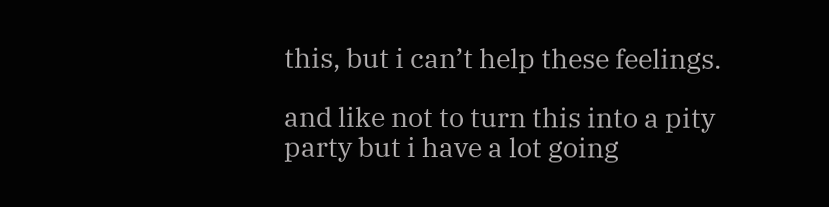this, but i can’t help these feelings.

and like not to turn this into a pity party but i have a lot going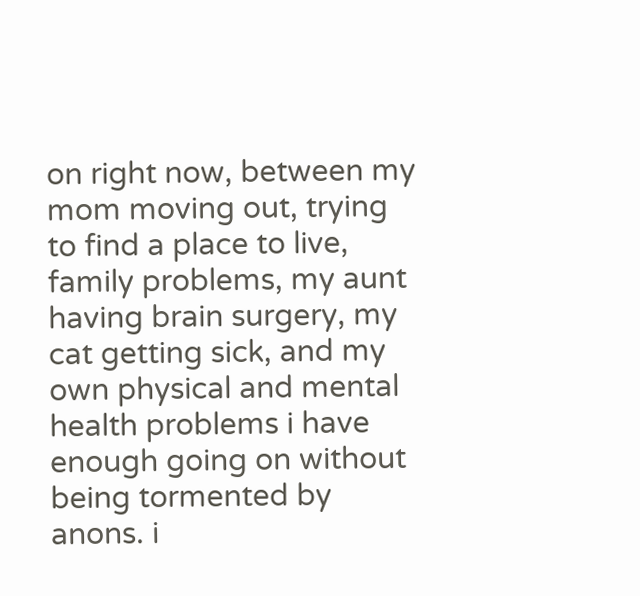on right now, between my mom moving out, trying to find a place to live, family problems, my aunt having brain surgery, my cat getting sick, and my own physical and mental health problems i have enough going on without being tormented by anons. i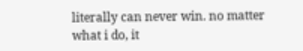literally can never win. no matter what i do, it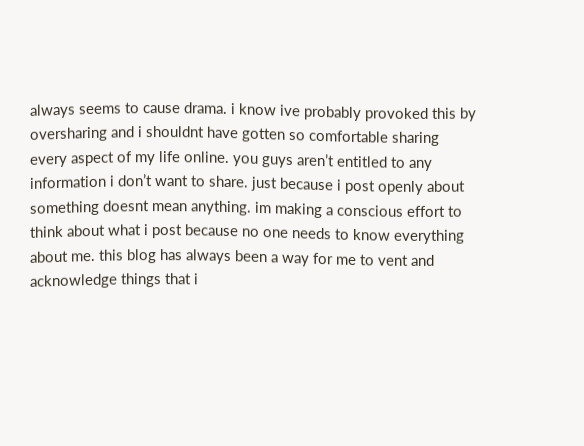always seems to cause drama. i know ive probably provoked this by oversharing and i shouldnt have gotten so comfortable sharing every aspect of my life online. you guys aren’t entitled to any information i don’t want to share. just because i post openly about something doesnt mean anything. im making a conscious effort to think about what i post because no one needs to know everything about me. this blog has always been a way for me to vent and acknowledge things that i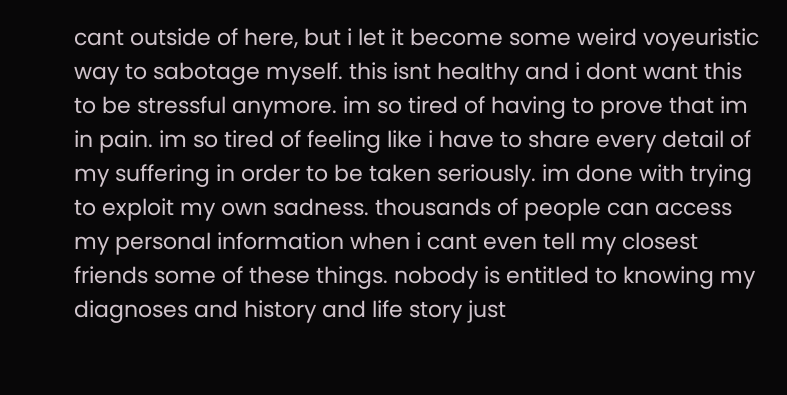cant outside of here, but i let it become some weird voyeuristic way to sabotage myself. this isnt healthy and i dont want this to be stressful anymore. im so tired of having to prove that im in pain. im so tired of feeling like i have to share every detail of my suffering in order to be taken seriously. im done with trying to exploit my own sadness. thousands of people can access my personal information when i cant even tell my closest friends some of these things. nobody is entitled to knowing my diagnoses and history and life story just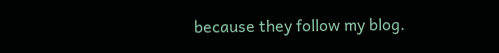because they follow my blog.